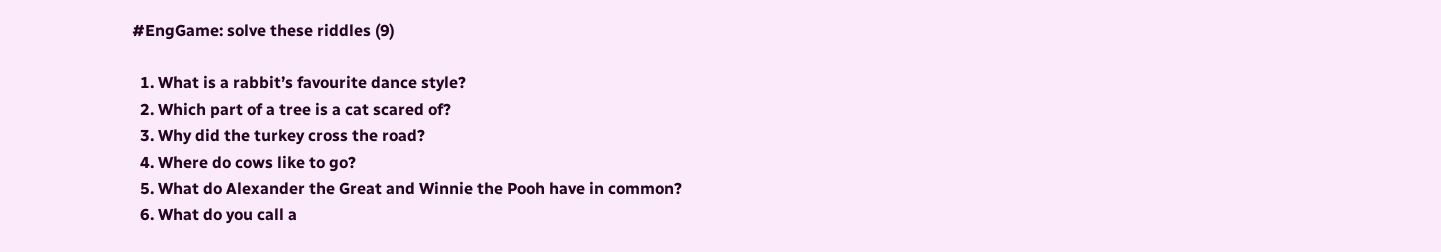#EngGame: solve these riddles (9)

  1. What is a rabbit’s favourite dance style?
  2. Which part of a tree is a cat scared of?
  3. Why did the turkey cross the road?
  4. Where do cows like to go?
  5. What do Alexander the Great and Winnie the Pooh have in common?
  6. What do you call a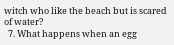witch who like the beach but is scared of water?
  7. What happens when an egg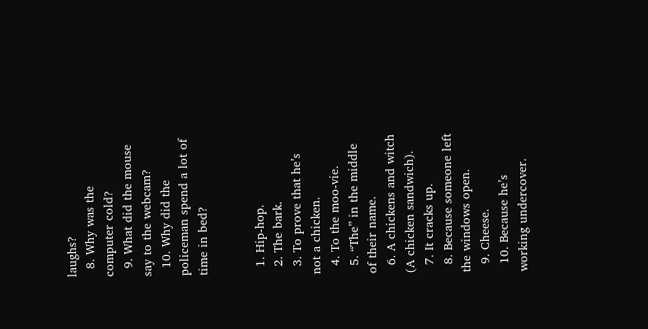laughs?
  8. Why was the computer cold?
  9. What did the mouse say to the webcam?
  10. Why did the policeman spend a lot of time in bed?


  1. Hip-hop.
  2. The bark.
  3. To prove that he’s not a chicken.
  4. To the moo-vie.
  5. “The” in the middle of their name.
  6. A chickens and witch (A chicken sandwich).
  7. It cracks up.
  8. Because someone left the windows open.
  9. Cheese.
  10. Because he’s working undercover.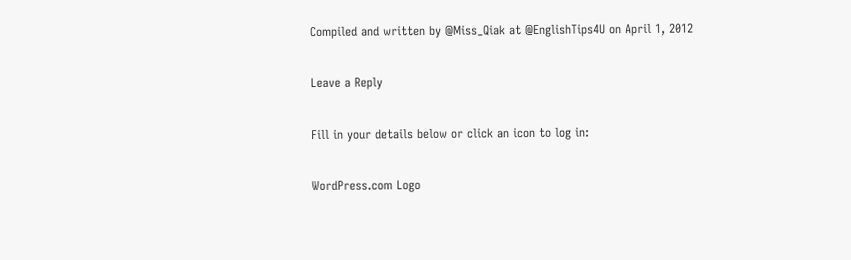Compiled and written by @Miss_Qiak at @EnglishTips4U on April 1, 2012

Leave a Reply

Fill in your details below or click an icon to log in:

WordPress.com Logo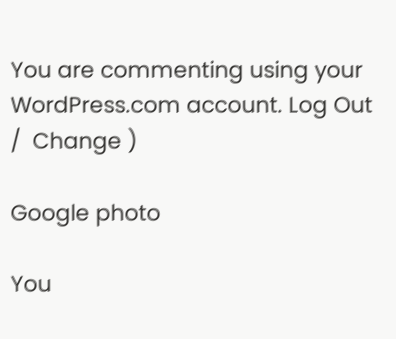You are commenting using your WordPress.com account. Log Out /  Change )

Google photo

You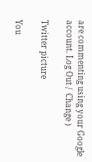are commenting using your Google account. Log Out /  Change )

Twitter picture

You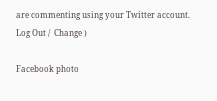are commenting using your Twitter account. Log Out /  Change )

Facebook photo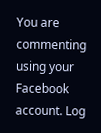You are commenting using your Facebook account. Log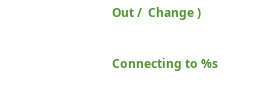Out /  Change )

Connecting to %s